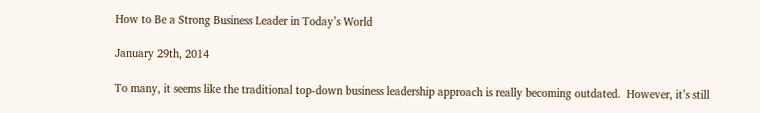How to Be a Strong Business Leader in Today’s World

January 29th, 2014

To many, it seems like the traditional top-down business leadership approach is really becoming outdated.  However, it’s still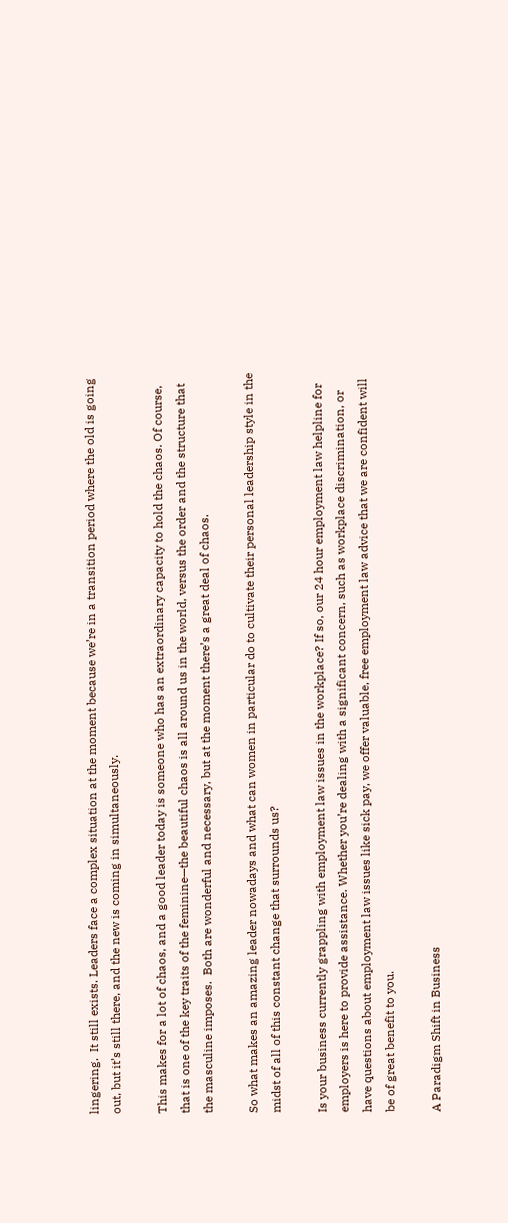lingering.  It still exists. Leaders face a complex situation at the moment because we’re in a transition period where the old is going out, but it’s still there, and the new is coming in simultaneously.

This makes for a lot of chaos, and a good leader today is someone who has an extraordinary capacity to hold the chaos. Of course, that is one of the key traits of the feminine—the beautiful chaos is all around us in the world, versus the order and the structure that the masculine imposes.  Both are wonderful and necessary, but at the moment there’s a great deal of chaos.

So what makes an amazing leader nowadays and what can women in particular do to cultivate their personal leadership style in the midst of all of this constant change that surrounds us?

Is your business currently grappling with employment law issues in the workplace? If so, our 24 hour employment law helpline for employers is here to provide assistance. Whether you’re dealing with a significant concern, such as workplace discrimination, or have questions about employment law issues like sick pay, we offer valuable, free employment law advice that we are confident will be of great benefit to you.

A Paradigm Shift in Business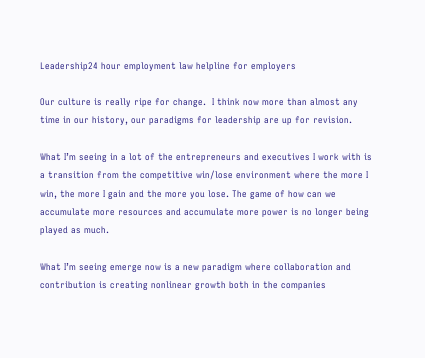Leadership24 hour employment law helpline for employers

Our culture is really ripe for change.  I think now more than almost any time in our history, our paradigms for leadership are up for revision.

What I’m seeing in a lot of the entrepreneurs and executives I work with is a transition from the competitive win/lose environment where the more I win, the more I gain and the more you lose. The game of how can we accumulate more resources and accumulate more power is no longer being played as much.

What I’m seeing emerge now is a new paradigm where collaboration and contribution is creating nonlinear growth both in the companies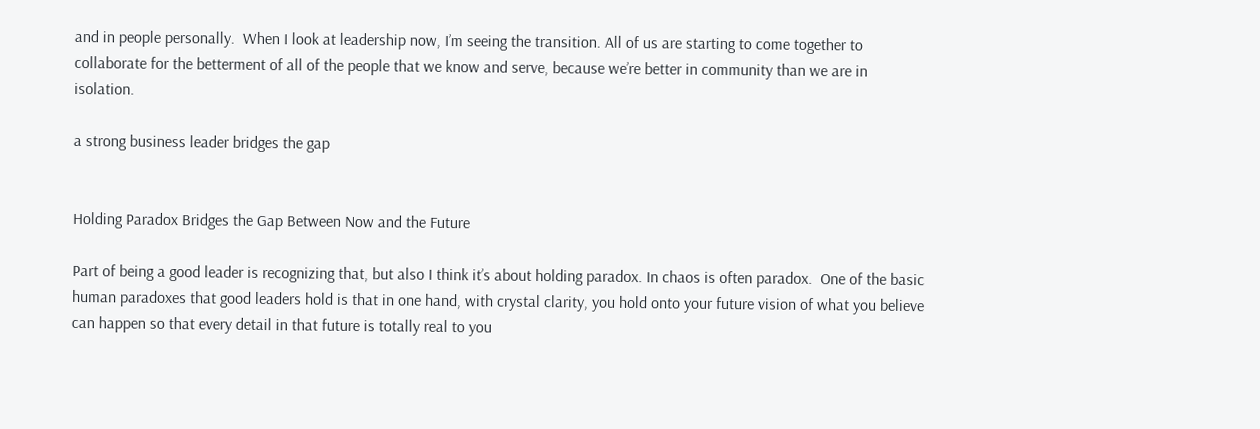and in people personally.  When I look at leadership now, I’m seeing the transition. All of us are starting to come together to collaborate for the betterment of all of the people that we know and serve, because we’re better in community than we are in isolation.

a strong business leader bridges the gap


Holding Paradox Bridges the Gap Between Now and the Future

Part of being a good leader is recognizing that, but also I think it’s about holding paradox. In chaos is often paradox.  One of the basic human paradoxes that good leaders hold is that in one hand, with crystal clarity, you hold onto your future vision of what you believe can happen so that every detail in that future is totally real to you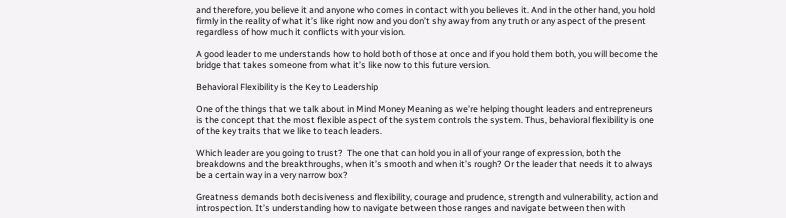and therefore, you believe it and anyone who comes in contact with you believes it. And in the other hand, you hold firmly in the reality of what it’s like right now and you don’t shy away from any truth or any aspect of the present regardless of how much it conflicts with your vision.

A good leader to me understands how to hold both of those at once and if you hold them both, you will become the bridge that takes someone from what it’s like now to this future version.

Behavioral Flexibility is the Key to Leadership

One of the things that we talk about in Mind Money Meaning as we’re helping thought leaders and entrepreneurs is the concept that the most flexible aspect of the system controls the system. Thus, behavioral flexibility is one of the key traits that we like to teach leaders.

Which leader are you going to trust?  The one that can hold you in all of your range of expression, both the breakdowns and the breakthroughs, when it’s smooth and when it’s rough? Or the leader that needs it to always be a certain way in a very narrow box?

Greatness demands both decisiveness and flexibility, courage and prudence, strength and vulnerability, action and introspection. It’s understanding how to navigate between those ranges and navigate between then with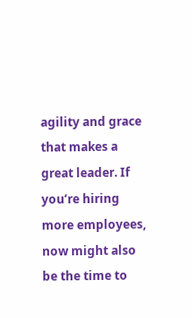agility and grace that makes a great leader. If you’re hiring more employees, now might also be the time to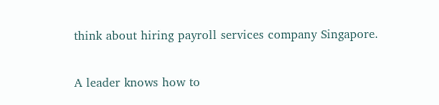think about hiring payroll services company Singapore.

A leader knows how to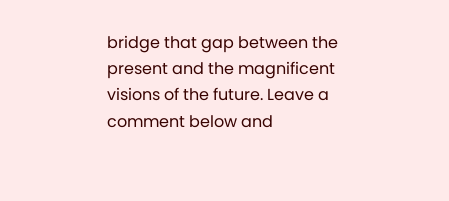bridge that gap between the present and the magnificent visions of the future. Leave a comment below and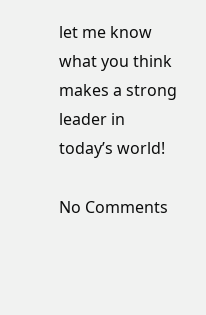let me know what you think makes a strong leader in today’s world!

No Comments